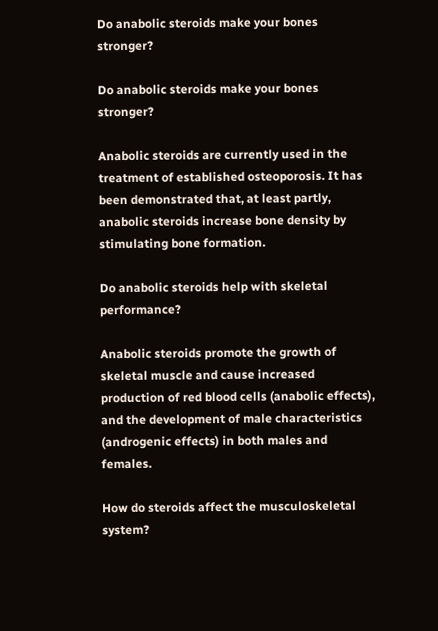Do anabolic steroids make your bones stronger?

Do anabolic steroids make your bones stronger?

Anabolic steroids are currently used in the treatment of established osteoporosis. It has been demonstrated that, at least partly, anabolic steroids increase bone density by stimulating bone formation.

Do anabolic steroids help with skeletal performance?

Anabolic steroids promote the growth of skeletal muscle and cause increased production of red blood cells (anabolic effects), and the development of male characteristics (androgenic effects) in both males and females.

How do steroids affect the musculoskeletal system?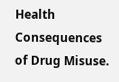Health Consequences of Drug Misuse.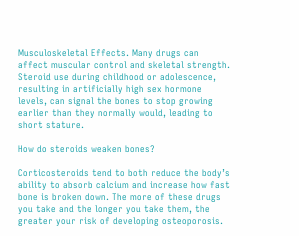Musculoskeletal Effects. Many drugs can affect muscular control and skeletal strength. Steroid use during childhood or adolescence, resulting in artificially high sex hormone levels, can signal the bones to stop growing earlier than they normally would, leading to short stature.

How do steroids weaken bones?

Corticosteroids tend to both reduce the body’s ability to absorb calcium and increase how fast bone is broken down. The more of these drugs you take and the longer you take them, the greater your risk of developing osteoporosis.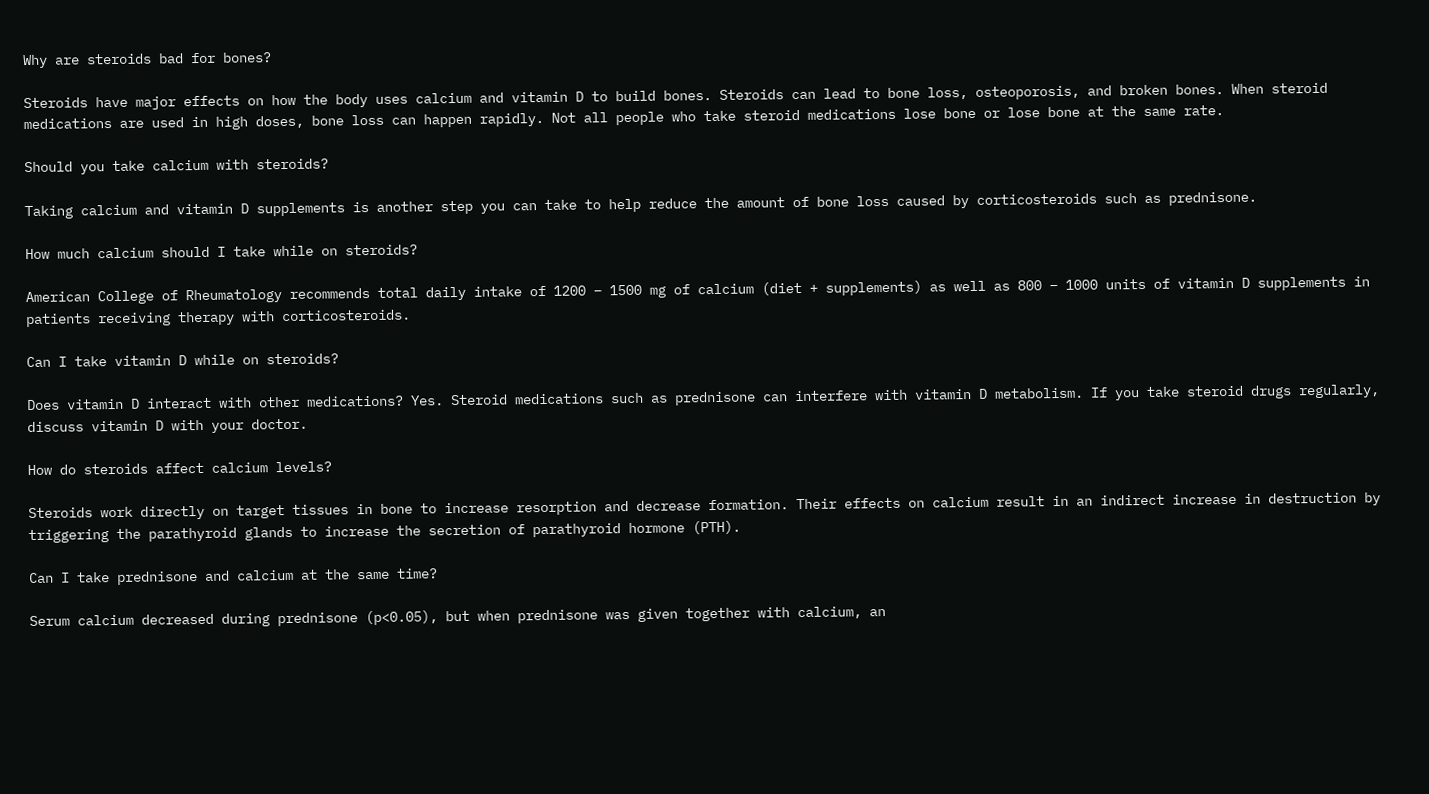Why are steroids bad for bones?

Steroids have major effects on how the body uses calcium and vitamin D to build bones. Steroids can lead to bone loss, osteoporosis, and broken bones. When steroid medications are used in high doses, bone loss can happen rapidly. Not all people who take steroid medications lose bone or lose bone at the same rate.

Should you take calcium with steroids?

Taking calcium and vitamin D supplements is another step you can take to help reduce the amount of bone loss caused by corticosteroids such as prednisone.

How much calcium should I take while on steroids?

American College of Rheumatology recommends total daily intake of 1200 – 1500 mg of calcium (diet + supplements) as well as 800 – 1000 units of vitamin D supplements in patients receiving therapy with corticosteroids.

Can I take vitamin D while on steroids?

Does vitamin D interact with other medications? Yes. Steroid medications such as prednisone can interfere with vitamin D metabolism. If you take steroid drugs regularly, discuss vitamin D with your doctor.

How do steroids affect calcium levels?

Steroids work directly on target tissues in bone to increase resorption and decrease formation. Their effects on calcium result in an indirect increase in destruction by triggering the parathyroid glands to increase the secretion of parathyroid hormone (PTH).

Can I take prednisone and calcium at the same time?

Serum calcium decreased during prednisone (p<0.05), but when prednisone was given together with calcium, an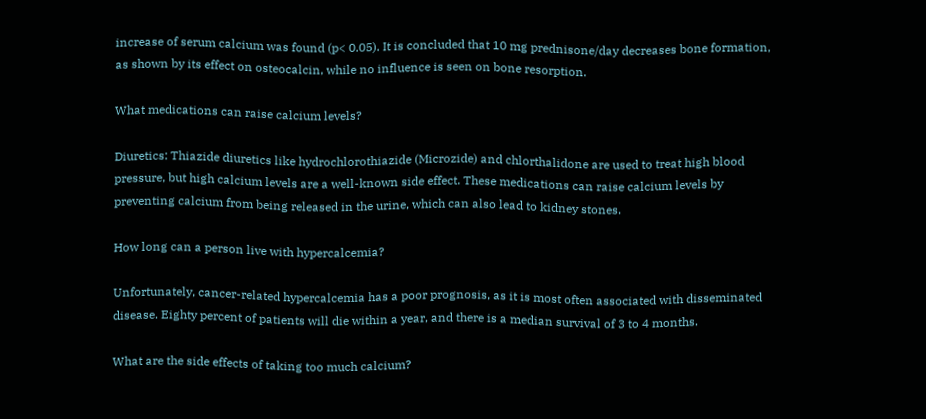increase of serum calcium was found (p< 0.05). It is concluded that 10 mg prednisone/day decreases bone formation, as shown by its effect on osteocalcin, while no influence is seen on bone resorption.

What medications can raise calcium levels?

Diuretics: Thiazide diuretics like hydrochlorothiazide (Microzide) and chlorthalidone are used to treat high blood pressure, but high calcium levels are a well-known side effect. These medications can raise calcium levels by preventing calcium from being released in the urine, which can also lead to kidney stones.

How long can a person live with hypercalcemia?

Unfortunately, cancer-related hypercalcemia has a poor prognosis, as it is most often associated with disseminated disease. Eighty percent of patients will die within a year, and there is a median survival of 3 to 4 months.

What are the side effects of taking too much calcium?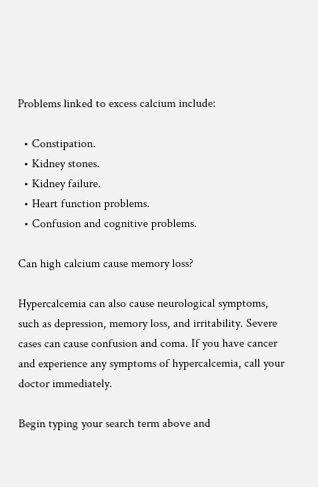Problems linked to excess calcium include:

  • Constipation.
  • Kidney stones.
  • Kidney failure.
  • Heart function problems.
  • Confusion and cognitive problems.

Can high calcium cause memory loss?

Hypercalcemia can also cause neurological symptoms, such as depression, memory loss, and irritability. Severe cases can cause confusion and coma. If you have cancer and experience any symptoms of hypercalcemia, call your doctor immediately.

Begin typing your search term above and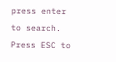press enter to search. Press ESC to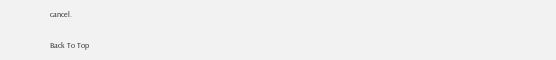cancel.

Back To Top